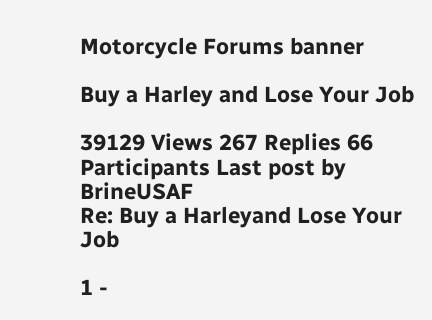Motorcycle Forums banner

Buy a Harley and Lose Your Job

39129 Views 267 Replies 66 Participants Last post by  BrineUSAF
Re: Buy a Harleyand Lose Your Job

1 -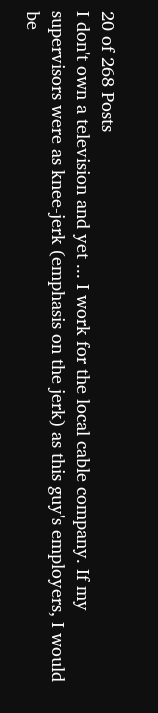20 of 268 Posts
I don't own a television and yet ... I work for the local cable company. If my supervisors were as knee-jerk (emphasis on the jerk) as this guy's employers, I would be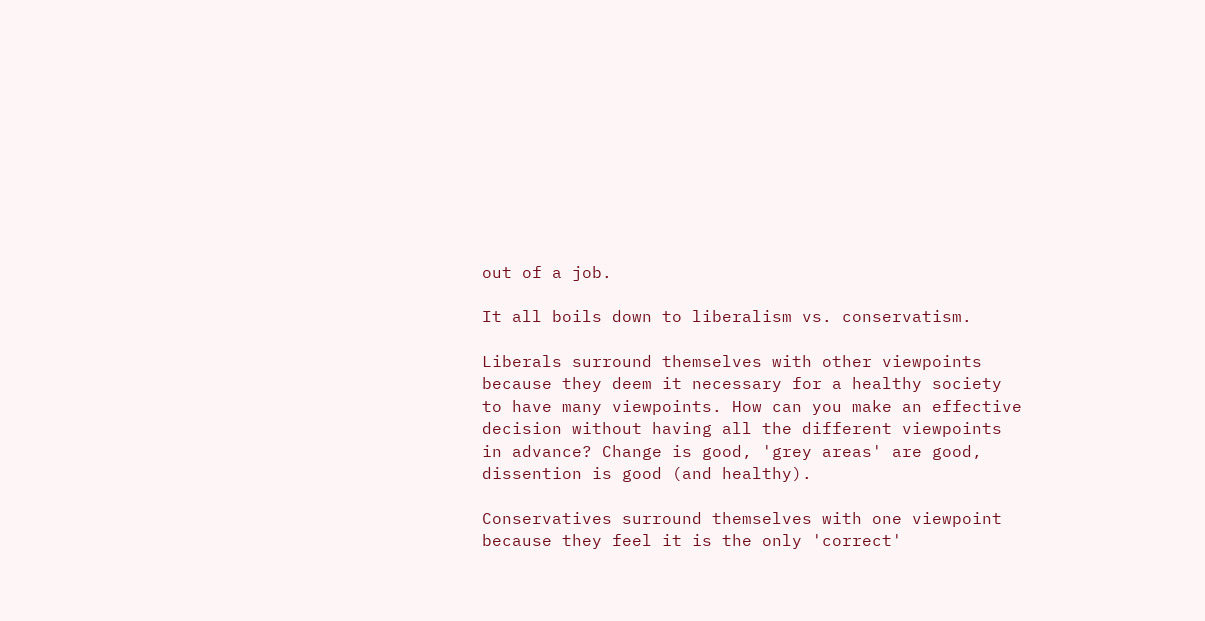out of a job.

It all boils down to liberalism vs. conservatism.

Liberals surround themselves with other viewpoints because they deem it necessary for a healthy society to have many viewpoints. How can you make an effective decision without having all the different viewpoints in advance? Change is good, 'grey areas' are good, dissention is good (and healthy).

Conservatives surround themselves with one viewpoint because they feel it is the only 'correct'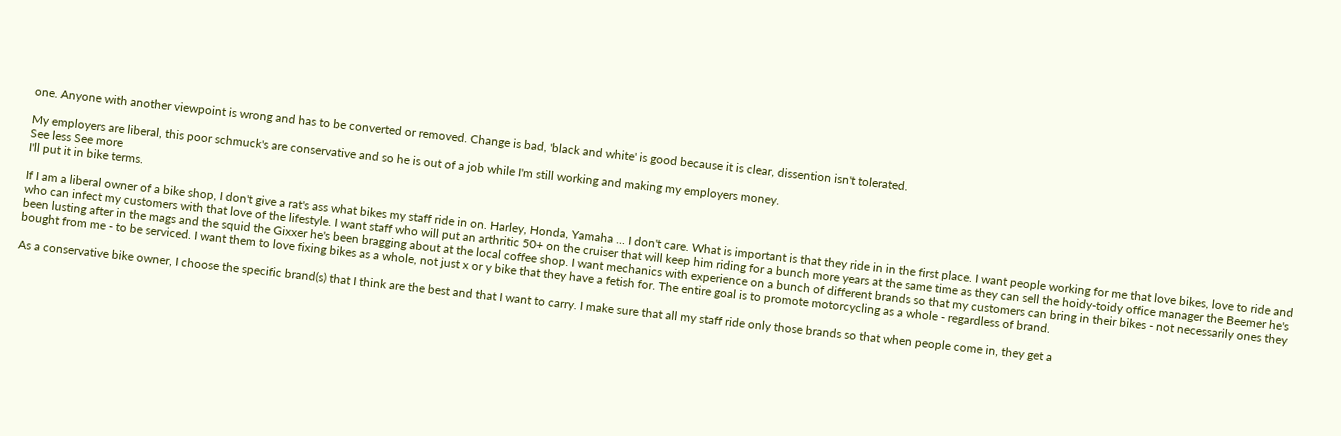one. Anyone with another viewpoint is wrong and has to be converted or removed. Change is bad, 'black and white' is good because it is clear, dissention isn't tolerated.

My employers are liberal, this poor schmuck's are conservative and so he is out of a job while I'm still working and making my employers money.
See less See more
I'll put it in bike terms.

If I am a liberal owner of a bike shop, I don't give a rat's ass what bikes my staff ride in on. Harley, Honda, Yamaha ... I don't care. What is important is that they ride in in the first place. I want people working for me that love bikes, love to ride and who can infect my customers with that love of the lifestyle. I want staff who will put an arthritic 50+ on the cruiser that will keep him riding for a bunch more years at the same time as they can sell the hoidy-toidy office manager the Beemer he's been lusting after in the mags and the squid the Gixxer he's been bragging about at the local coffee shop. I want mechanics with experience on a bunch of different brands so that my customers can bring in their bikes - not necessarily ones they bought from me - to be serviced. I want them to love fixing bikes as a whole, not just x or y bike that they have a fetish for. The entire goal is to promote motorcycling as a whole - regardless of brand.

As a conservative bike owner, I choose the specific brand(s) that I think are the best and that I want to carry. I make sure that all my staff ride only those brands so that when people come in, they get a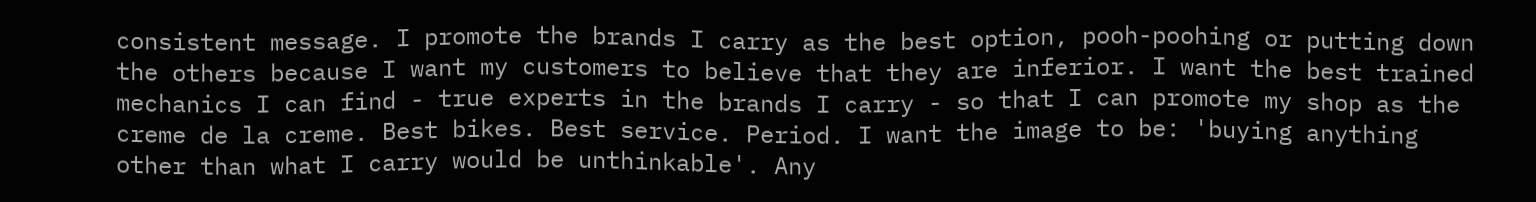consistent message. I promote the brands I carry as the best option, pooh-poohing or putting down the others because I want my customers to believe that they are inferior. I want the best trained mechanics I can find - true experts in the brands I carry - so that I can promote my shop as the creme de la creme. Best bikes. Best service. Period. I want the image to be: 'buying anything other than what I carry would be unthinkable'. Any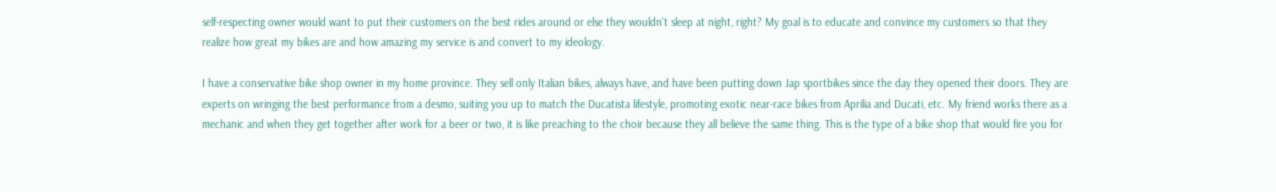self-respecting owner would want to put their customers on the best rides around or else they wouldn't sleep at night, right? My goal is to educate and convince my customers so that they realize how great my bikes are and how amazing my service is and convert to my ideology.

I have a conservative bike shop owner in my home province. They sell only Italian bikes, always have, and have been putting down Jap sportbikes since the day they opened their doors. They are experts on wringing the best performance from a desmo, suiting you up to match the Ducatista lifestyle, promoting exotic near-race bikes from Aprilia and Ducati, etc. My friend works there as a mechanic and when they get together after work for a beer or two, it is like preaching to the choir because they all believe the same thing. This is the type of a bike shop that would fire you for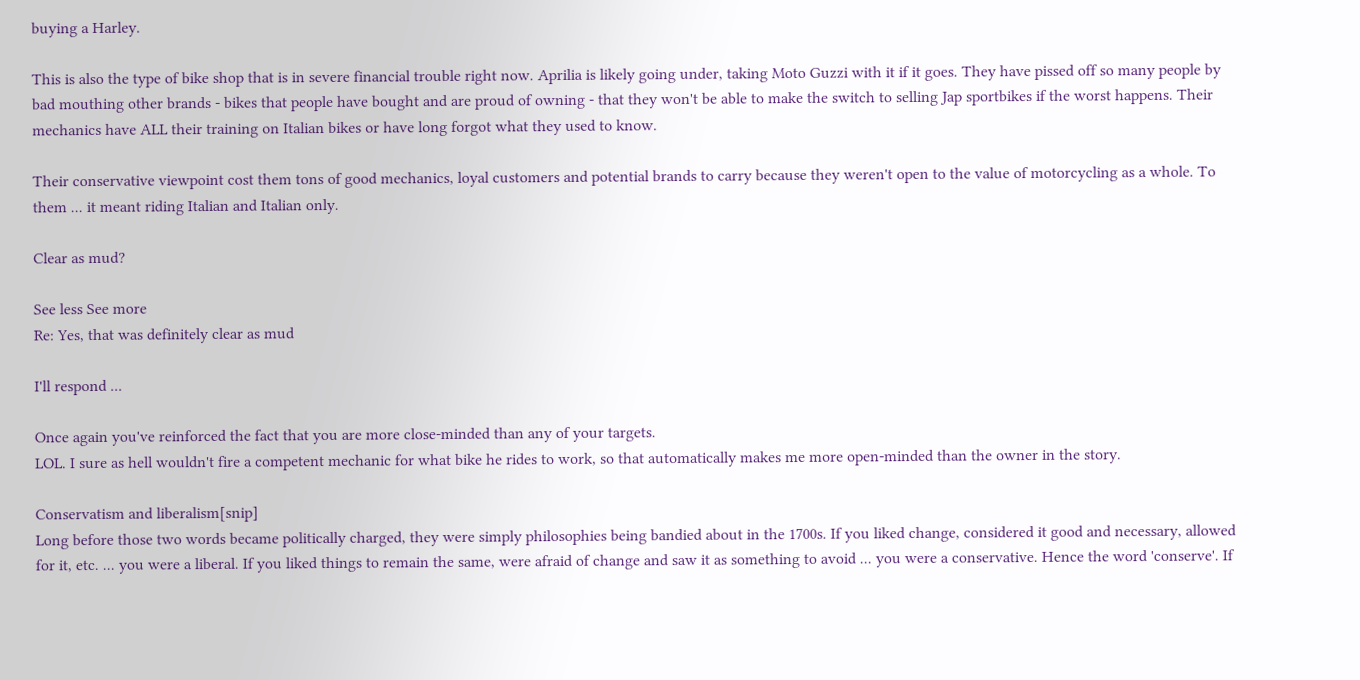buying a Harley.

This is also the type of bike shop that is in severe financial trouble right now. Aprilia is likely going under, taking Moto Guzzi with it if it goes. They have pissed off so many people by bad mouthing other brands - bikes that people have bought and are proud of owning - that they won't be able to make the switch to selling Jap sportbikes if the worst happens. Their mechanics have ALL their training on Italian bikes or have long forgot what they used to know.

Their conservative viewpoint cost them tons of good mechanics, loyal customers and potential brands to carry because they weren't open to the value of motorcycling as a whole. To them ... it meant riding Italian and Italian only.

Clear as mud?

See less See more
Re: Yes, that was definitely clear as mud

I'll respond ...

Once again you've reinforced the fact that you are more close-minded than any of your targets.
LOL. I sure as hell wouldn't fire a competent mechanic for what bike he rides to work, so that automatically makes me more open-minded than the owner in the story.

Conservatism and liberalism[snip]
Long before those two words became politically charged, they were simply philosophies being bandied about in the 1700s. If you liked change, considered it good and necessary, allowed for it, etc. ... you were a liberal. If you liked things to remain the same, were afraid of change and saw it as something to avoid ... you were a conservative. Hence the word 'conserve'. If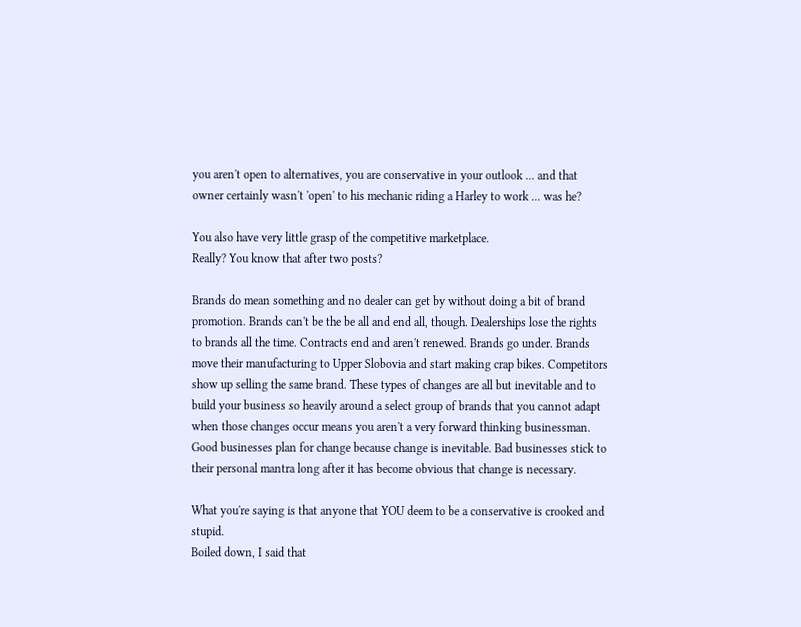you aren't open to alternatives, you are conservative in your outlook ... and that owner certainly wasn't 'open' to his mechanic riding a Harley to work ... was he?

You also have very little grasp of the competitive marketplace.
Really? You know that after two posts?

Brands do mean something and no dealer can get by without doing a bit of brand promotion. Brands can't be the be all and end all, though. Dealerships lose the rights to brands all the time. Contracts end and aren't renewed. Brands go under. Brands move their manufacturing to Upper Slobovia and start making crap bikes. Competitors show up selling the same brand. These types of changes are all but inevitable and to build your business so heavily around a select group of brands that you cannot adapt when those changes occur means you aren't a very forward thinking businessman. Good businesses plan for change because change is inevitable. Bad businesses stick to their personal mantra long after it has become obvious that change is necessary.

What you're saying is that anyone that YOU deem to be a conservative is crooked and stupid.
Boiled down, I said that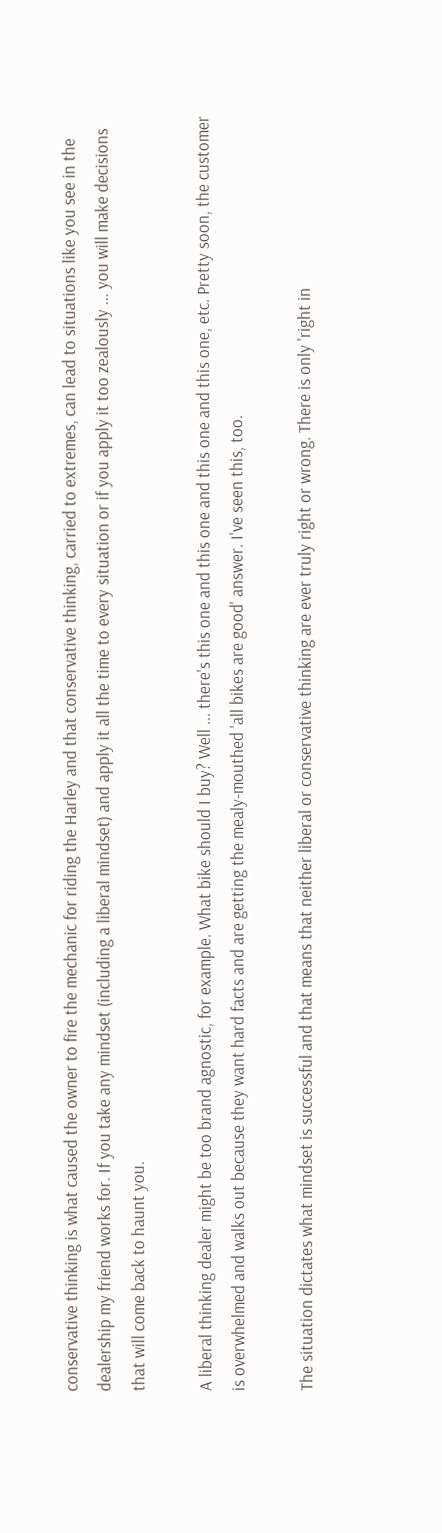conservative thinking is what caused the owner to fire the mechanic for riding the Harley and that conservative thinking, carried to extremes, can lead to situations like you see in the dealership my friend works for. If you take any mindset (including a liberal mindset) and apply it all the time to every situation or if you apply it too zealously ... you will make decisions that will come back to haunt you.

A liberal thinking dealer might be too brand agnostic, for example. What bike should I buy? Well ... there's this one and this one and this one and this one, etc. Pretty soon, the customer is overwhelmed and walks out because they want hard facts and are getting the mealy-mouthed 'all bikes are good' answer. I've seen this, too.

The situation dictates what mindset is successful and that means that neither liberal or conservative thinking are ever truly right or wrong. There is only 'right in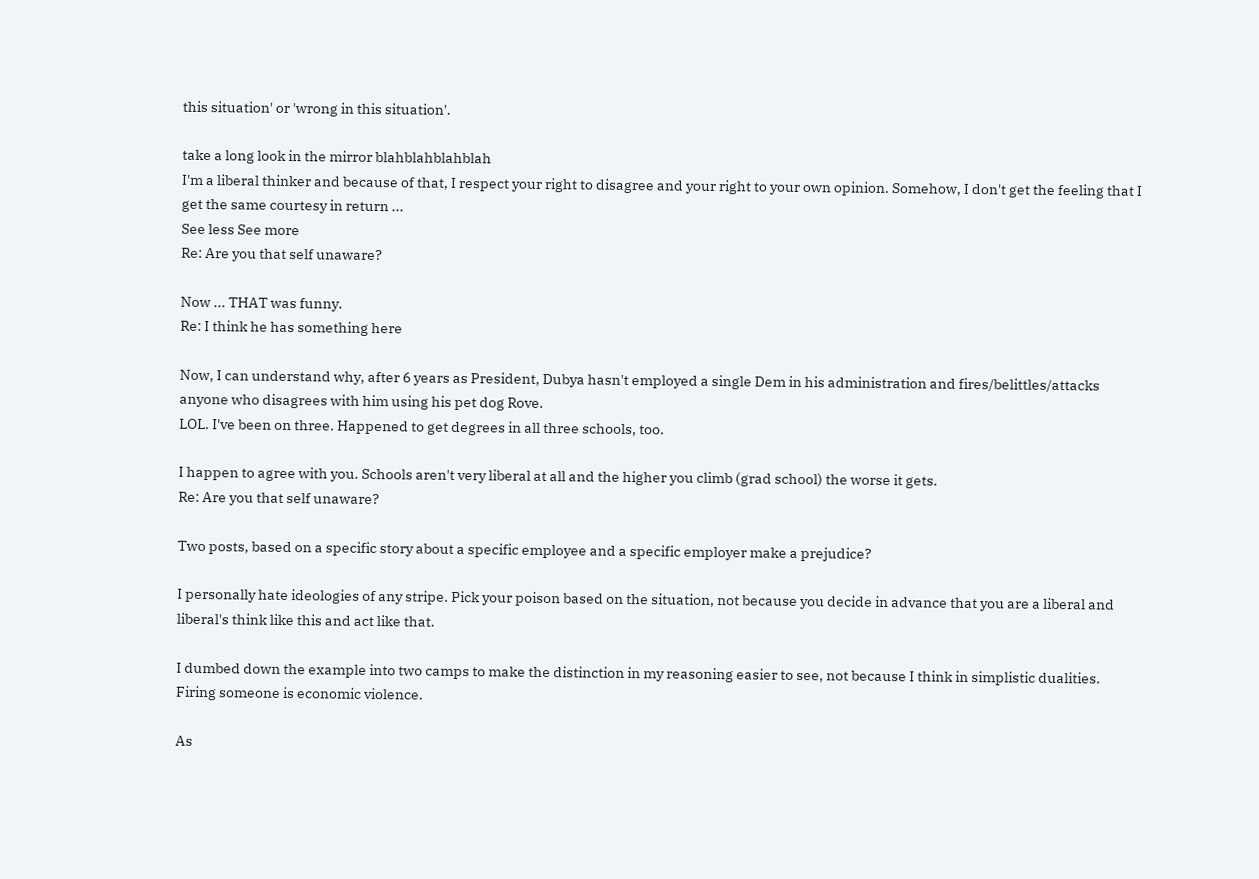this situation' or 'wrong in this situation'.

take a long look in the mirror blahblahblahblah
I'm a liberal thinker and because of that, I respect your right to disagree and your right to your own opinion. Somehow, I don't get the feeling that I get the same courtesy in return ...
See less See more
Re: Are you that self unaware?

Now ... THAT was funny.
Re: I think he has something here

Now, I can understand why, after 6 years as President, Dubya hasn't employed a single Dem in his administration and fires/belittles/attacks anyone who disagrees with him using his pet dog Rove.
LOL. I've been on three. Happened to get degrees in all three schools, too.

I happen to agree with you. Schools aren't very liberal at all and the higher you climb (grad school) the worse it gets.
Re: Are you that self unaware?

Two posts, based on a specific story about a specific employee and a specific employer make a prejudice?

I personally hate ideologies of any stripe. Pick your poison based on the situation, not because you decide in advance that you are a liberal and liberal's think like this and act like that.

I dumbed down the example into two camps to make the distinction in my reasoning easier to see, not because I think in simplistic dualities.
Firing someone is economic violence.

As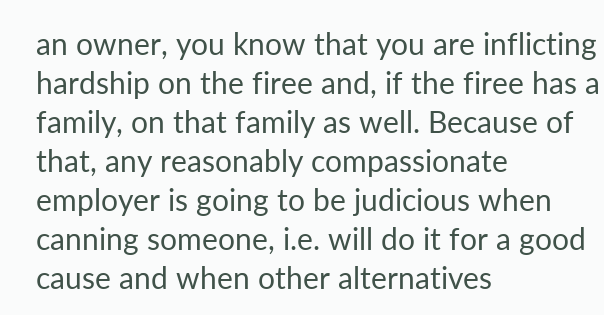an owner, you know that you are inflicting hardship on the firee and, if the firee has a family, on that family as well. Because of that, any reasonably compassionate employer is going to be judicious when canning someone, i.e. will do it for a good cause and when other alternatives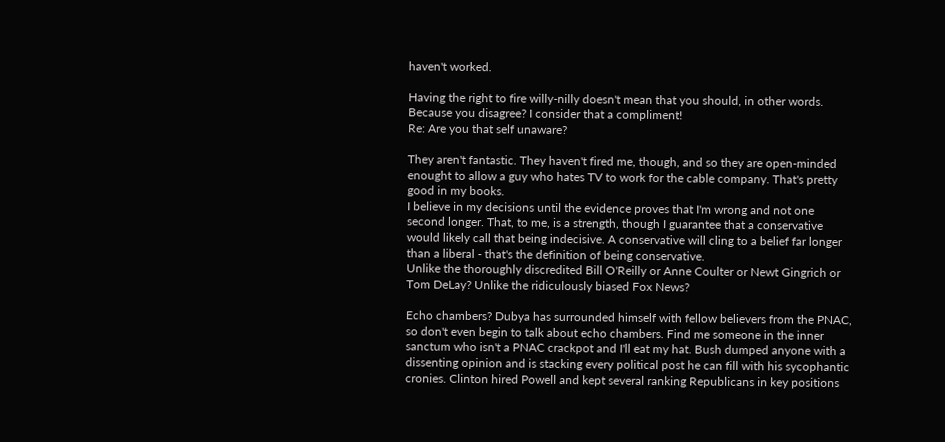haven't worked.

Having the right to fire willy-nilly doesn't mean that you should, in other words.
Because you disagree? I consider that a compliment!
Re: Are you that self unaware?

They aren't fantastic. They haven't fired me, though, and so they are open-minded enought to allow a guy who hates TV to work for the cable company. That's pretty good in my books.
I believe in my decisions until the evidence proves that I'm wrong and not one second longer. That, to me, is a strength, though I guarantee that a conservative would likely call that being indecisive. A conservative will cling to a belief far longer than a liberal - that's the definition of being conservative.
Unlike the thoroughly discredited Bill O'Reilly or Anne Coulter or Newt Gingrich or Tom DeLay? Unlike the ridiculously biased Fox News?

Echo chambers? Dubya has surrounded himself with fellow believers from the PNAC, so don't even begin to talk about echo chambers. Find me someone in the inner sanctum who isn't a PNAC crackpot and I'll eat my hat. Bush dumped anyone with a dissenting opinion and is stacking every political post he can fill with his sycophantic cronies. Clinton hired Powell and kept several ranking Republicans in key positions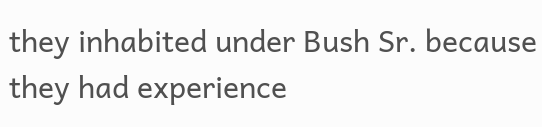they inhabited under Bush Sr. because they had experience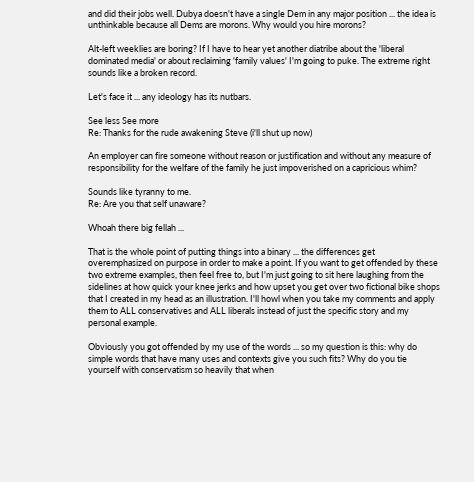and did their jobs well. Dubya doesn't have a single Dem in any major position ... the idea is unthinkable because all Dems are morons. Why would you hire morons?

Alt-left weeklies are boring? If I have to hear yet another diatribe about the 'liberal dominated media' or about reclaiming 'family values' I'm going to puke. The extreme right sounds like a broken record.

Let's face it ... any ideology has its nutbars.

See less See more
Re: Thanks for the rude awakening Steve (i'll shut up now)

An employer can fire someone without reason or justification and without any measure of responsibility for the welfare of the family he just impoverished on a capricious whim?

Sounds like tyranny to me.
Re: Are you that self unaware?

Whoah there big fellah ...

That is the whole point of putting things into a binary ... the differences get overemphasized on purpose in order to make a point. If you want to get offended by these two extreme examples, then feel free to, but I'm just going to sit here laughing from the sidelines at how quick your knee jerks and how upset you get over two fictional bike shops that I created in my head as an illustration. I'll howl when you take my comments and apply them to ALL conservatives and ALL liberals instead of just the specific story and my personal example.

Obviously you got offended by my use of the words ... so my question is this: why do simple words that have many uses and contexts give you such fits? Why do you tie yourself with conservatism so heavily that when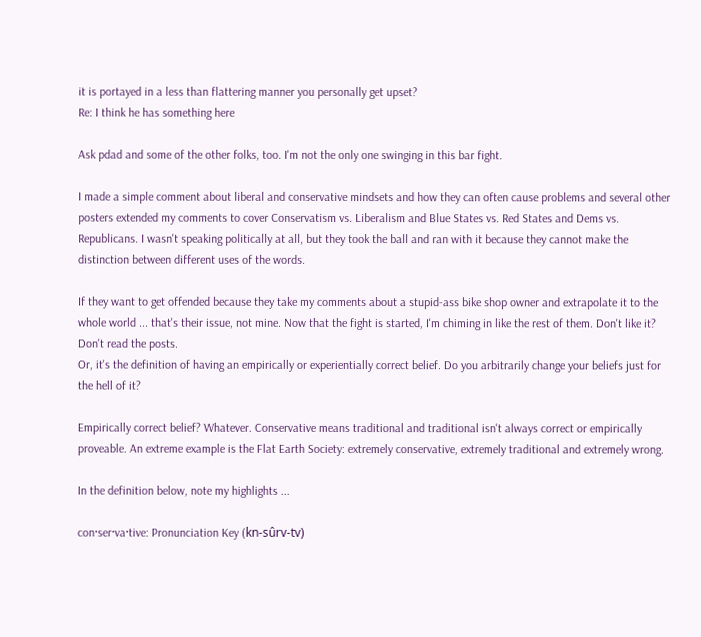it is portayed in a less than flattering manner you personally get upset?
Re: I think he has something here

Ask pdad and some of the other folks, too. I'm not the only one swinging in this bar fight.

I made a simple comment about liberal and conservative mindsets and how they can often cause problems and several other posters extended my comments to cover Conservatism vs. Liberalism and Blue States vs. Red States and Dems vs. Republicans. I wasn't speaking politically at all, but they took the ball and ran with it because they cannot make the distinction between different uses of the words.

If they want to get offended because they take my comments about a stupid-ass bike shop owner and extrapolate it to the whole world ... that's their issue, not mine. Now that the fight is started, I'm chiming in like the rest of them. Don't like it? Don't read the posts.
Or, it's the definition of having an empirically or experientially correct belief. Do you arbitrarily change your beliefs just for the hell of it?

Empirically correct belief? Whatever. Conservative means traditional and traditional isn't always correct or empirically proveable. An extreme example is the Flat Earth Society: extremely conservative, extremely traditional and extremely wrong.

In the definition below, note my highlights ...

con·ser·va·tive: Pronunciation Key (kn-sûrv-tv)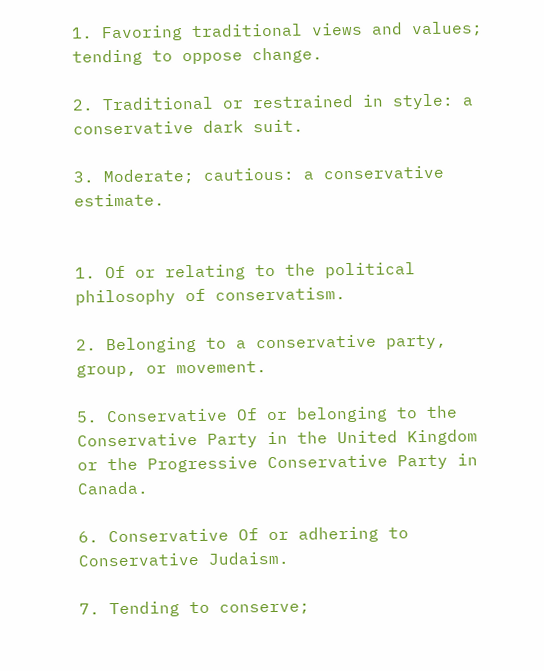1. Favoring traditional views and values; tending to oppose change.

2. Traditional or restrained in style: a conservative dark suit.

3. Moderate; cautious: a conservative estimate.


1. Of or relating to the political philosophy of conservatism.

2. Belonging to a conservative party, group, or movement.

5. Conservative Of or belonging to the Conservative Party in the United Kingdom or the Progressive Conservative Party in Canada.

6. Conservative Of or adhering to Conservative Judaism.

7. Tending to conserve;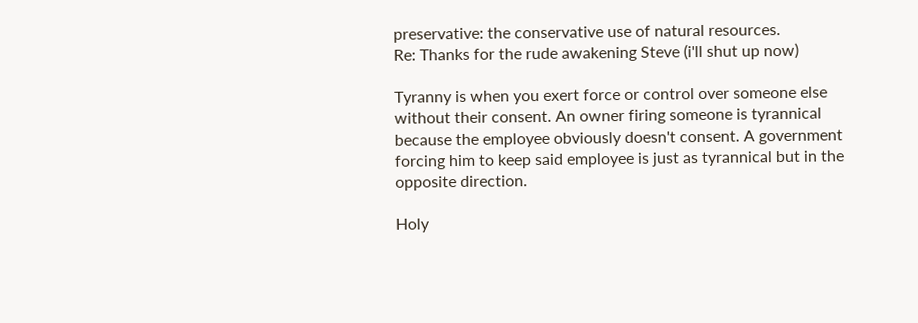preservative: the conservative use of natural resources.
Re: Thanks for the rude awakening Steve (i'll shut up now)

Tyranny is when you exert force or control over someone else without their consent. An owner firing someone is tyrannical because the employee obviously doesn't consent. A government forcing him to keep said employee is just as tyrannical but in the opposite direction.

Holy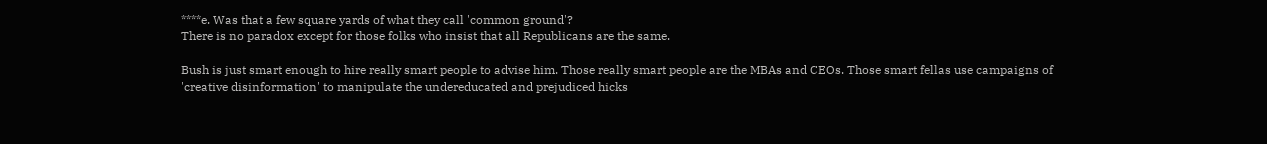****e. Was that a few square yards of what they call 'common ground'?
There is no paradox except for those folks who insist that all Republicans are the same.

Bush is just smart enough to hire really smart people to advise him. Those really smart people are the MBAs and CEOs. Those smart fellas use campaigns of 'creative disinformation' to manipulate the undereducated and prejudiced hicks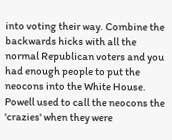into voting their way. Combine the backwards hicks with all the normal Republican voters and you had enough people to put the neocons into the White House. Powell used to call the neocons the 'crazies' when they were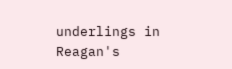underlings in Reagan's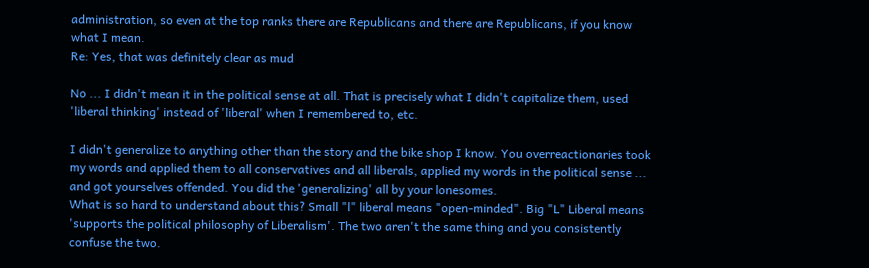administration, so even at the top ranks there are Republicans and there are Republicans, if you know what I mean.
Re: Yes, that was definitely clear as mud

No ... I didn't mean it in the political sense at all. That is precisely what I didn't capitalize them, used 'liberal thinking' instead of 'liberal' when I remembered to, etc.

I didn't generalize to anything other than the story and the bike shop I know. You overreactionaries took my words and applied them to all conservatives and all liberals, applied my words in the political sense ... and got yourselves offended. You did the 'generalizing' all by your lonesomes.
What is so hard to understand about this? Small "l" liberal means "open-minded". Big "L" Liberal means 'supports the political philosophy of Liberalism'. The two aren't the same thing and you consistently confuse the two.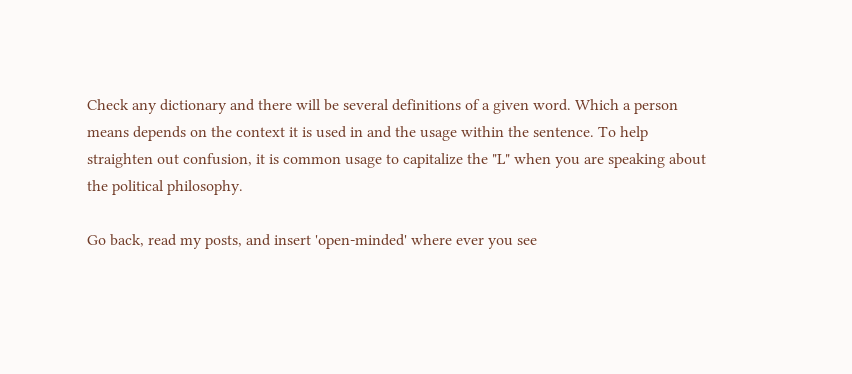Check any dictionary and there will be several definitions of a given word. Which a person means depends on the context it is used in and the usage within the sentence. To help straighten out confusion, it is common usage to capitalize the "L" when you are speaking about the political philosophy.

Go back, read my posts, and insert 'open-minded' where ever you see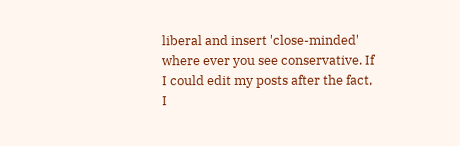liberal and insert 'close-minded' where ever you see conservative. If I could edit my posts after the fact, I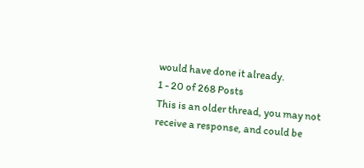would have done it already.
1 - 20 of 268 Posts
This is an older thread, you may not receive a response, and could be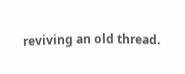reviving an old thread.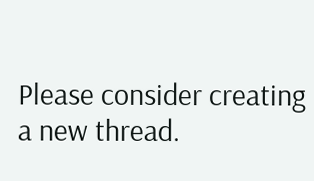Please consider creating a new thread.